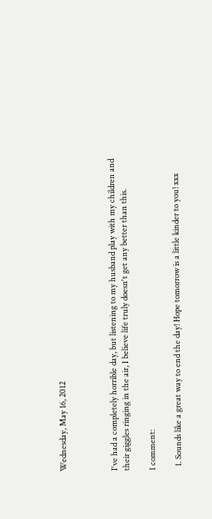Wednesday, May 16, 2012



I've had a completely horrible day, but listening to my husband play with my children and their giggles ringing in the air, I believe life truly doesn't get any better than this.

1 comment:

  1. Sounds like a great way to end the day! Hope tomorrow is a little kinder to you! xxx